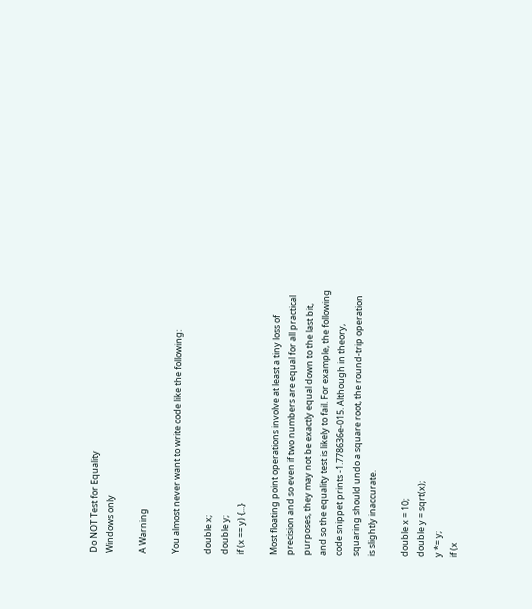Do NOT Test for Equality
Windows only

A Warning

You almost never want to write code like the following:

double x;
double y;
if (x == y) {...}

Most floating point operations involve at least a tiny loss of precision and so even if two numbers are equal for all practical purposes, they may not be exactly equal down to the last bit, and so the equality test is likely to fail. For example, the following code snippet prints -1.778636e-015. Although in theory, squaring should undo a square root, the round-trip operation is slightly inaccurate.

double x = 10;
double y = sqrt(x);
y *= y;
if (x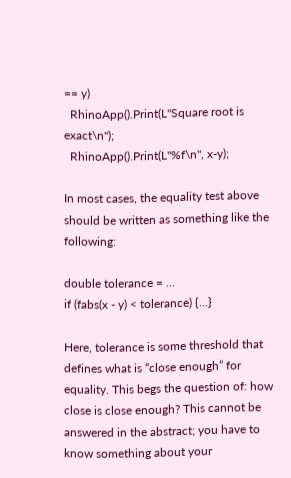== y)
  RhinoApp().Print(L"Square root is exact\n");
  RhinoApp().Print(L"%f\n", x-y);

In most cases, the equality test above should be written as something like the following:

double tolerance = ...
if (fabs(x - y) < tolerance) {...}

Here, tolerance is some threshold that defines what is “close enough” for equality. This begs the question of: how close is close enough? This cannot be answered in the abstract; you have to know something about your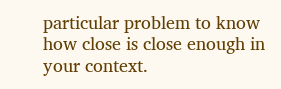particular problem to know how close is close enough in your context.